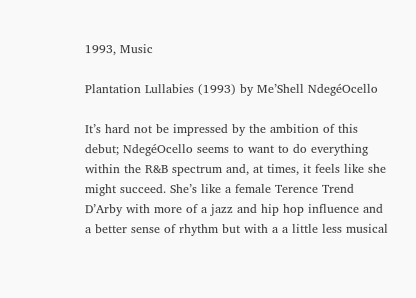1993, Music

Plantation Lullabies (1993) by Me’Shell NdegéOcello

It’s hard not be impressed by the ambition of this debut; NdegéOcello seems to want to do everything within the R&B spectrum and, at times, it feels like she might succeed. She’s like a female Terence Trend D’Arby with more of a jazz and hip hop influence and a better sense of rhythm but with a a little less musical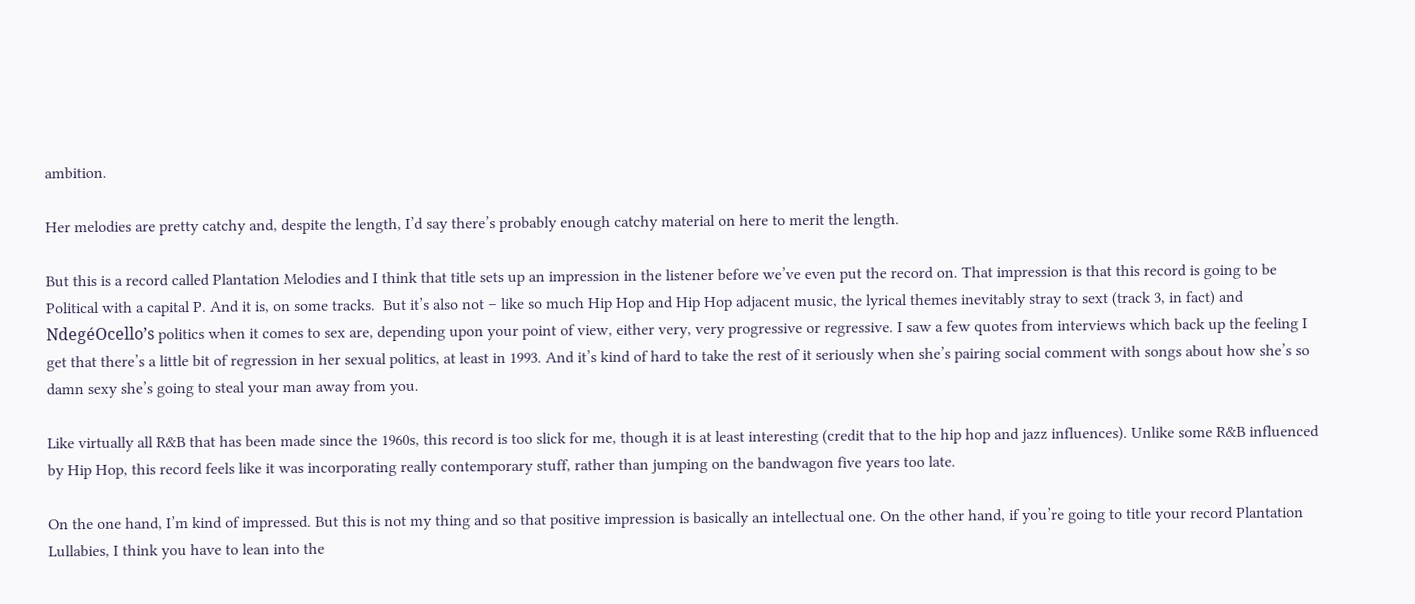ambition.

Her melodies are pretty catchy and, despite the length, I’d say there’s probably enough catchy material on here to merit the length.

But this is a record called Plantation Melodies and I think that title sets up an impression in the listener before we’ve even put the record on. That impression is that this record is going to be Political with a capital P. And it is, on some tracks.  But it’s also not – like so much Hip Hop and Hip Hop adjacent music, the lyrical themes inevitably stray to sext (track 3, in fact) and NdegéOcello’s politics when it comes to sex are, depending upon your point of view, either very, very progressive or regressive. I saw a few quotes from interviews which back up the feeling I get that there’s a little bit of regression in her sexual politics, at least in 1993. And it’s kind of hard to take the rest of it seriously when she’s pairing social comment with songs about how she’s so damn sexy she’s going to steal your man away from you.

Like virtually all R&B that has been made since the 1960s, this record is too slick for me, though it is at least interesting (credit that to the hip hop and jazz influences). Unlike some R&B influenced by Hip Hop, this record feels like it was incorporating really contemporary stuff, rather than jumping on the bandwagon five years too late.

On the one hand, I’m kind of impressed. But this is not my thing and so that positive impression is basically an intellectual one. On the other hand, if you’re going to title your record Plantation Lullabies, I think you have to lean into the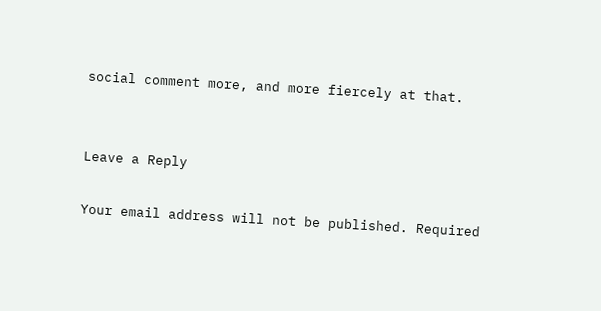social comment more, and more fiercely at that.


Leave a Reply

Your email address will not be published. Required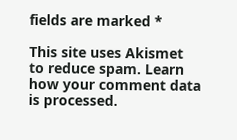fields are marked *

This site uses Akismet to reduce spam. Learn how your comment data is processed.